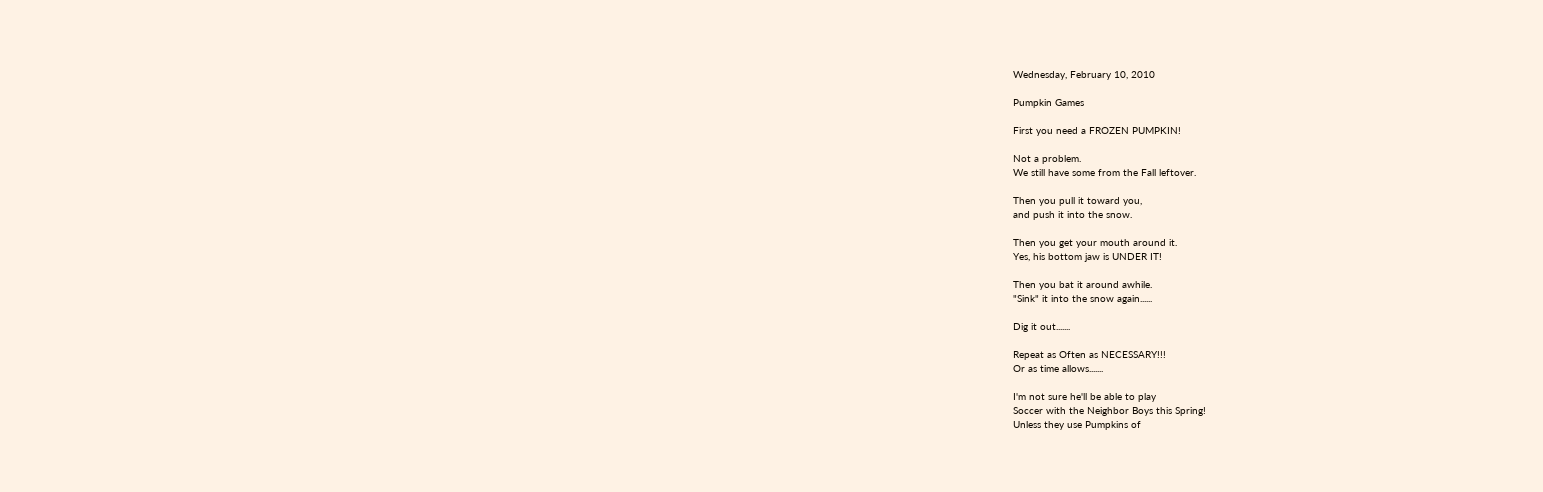Wednesday, February 10, 2010

Pumpkin Games

First you need a FROZEN PUMPKIN!

Not a problem.
We still have some from the Fall leftover.

Then you pull it toward you,
and push it into the snow.

Then you get your mouth around it.
Yes, his bottom jaw is UNDER IT!

Then you bat it around awhile.
"Sink" it into the snow again......

Dig it out.......

Repeat as Often as NECESSARY!!!
Or as time allows.......

I'm not sure he'll be able to play
Soccer with the Neighbor Boys this Spring!
Unless they use Pumpkins of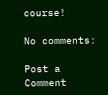course!

No comments:

Post a Comment